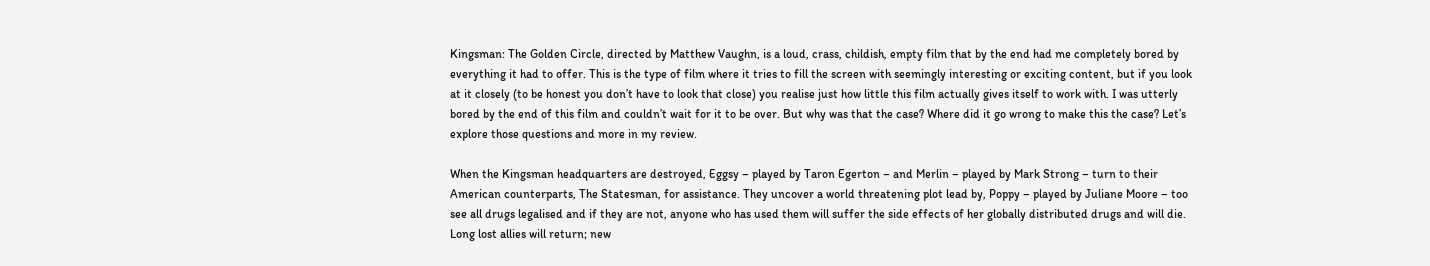Kingsman: The Golden Circle, directed by Matthew Vaughn, is a loud, crass, childish, empty film that by the end had me completely bored by everything it had to offer. This is the type of film where it tries to fill the screen with seemingly interesting or exciting content, but if you look at it closely (to be honest you don’t have to look that close) you realise just how little this film actually gives itself to work with. I was utterly bored by the end of this film and couldn’t wait for it to be over. But why was that the case? Where did it go wrong to make this the case? Let’s explore those questions and more in my review.

When the Kingsman headquarters are destroyed, Eggsy – played by Taron Egerton – and Merlin – played by Mark Strong – turn to their American counterparts, The Statesman, for assistance. They uncover a world threatening plot lead by, Poppy – played by Juliane Moore – too see all drugs legalised and if they are not, anyone who has used them will suffer the side effects of her globally distributed drugs and will die. Long lost allies will return; new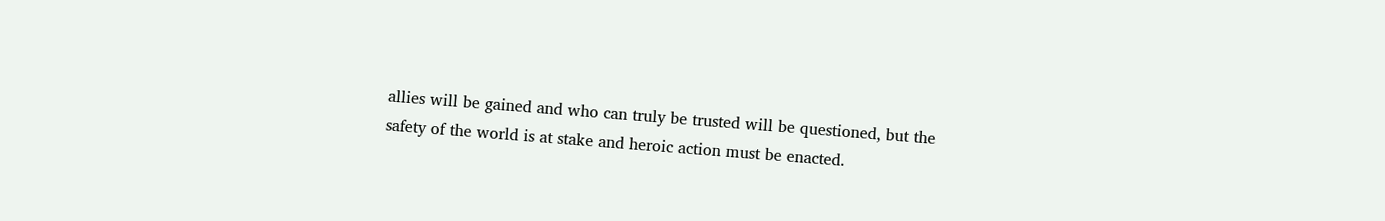allies will be gained and who can truly be trusted will be questioned, but the safety of the world is at stake and heroic action must be enacted.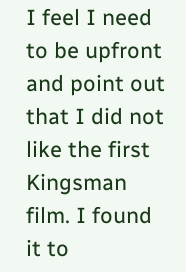I feel I need to be upfront and point out that I did not like the first Kingsman film. I found it to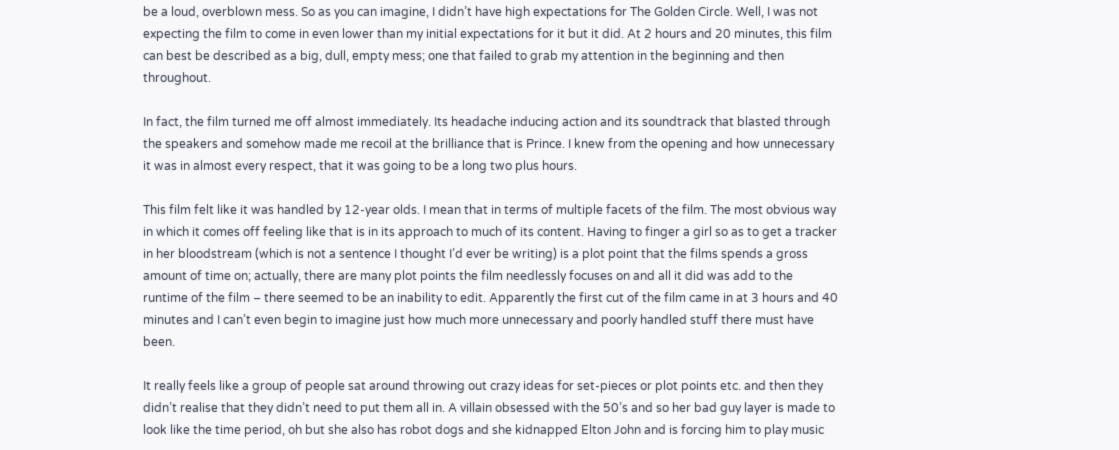be a loud, overblown mess. So as you can imagine, I didn’t have high expectations for The Golden Circle. Well, I was not expecting the film to come in even lower than my initial expectations for it but it did. At 2 hours and 20 minutes, this film can best be described as a big, dull, empty mess; one that failed to grab my attention in the beginning and then throughout.

In fact, the film turned me off almost immediately. Its headache inducing action and its soundtrack that blasted through the speakers and somehow made me recoil at the brilliance that is Prince. I knew from the opening and how unnecessary it was in almost every respect, that it was going to be a long two plus hours.

This film felt like it was handled by 12-year olds. I mean that in terms of multiple facets of the film. The most obvious way in which it comes off feeling like that is in its approach to much of its content. Having to finger a girl so as to get a tracker in her bloodstream (which is not a sentence I thought I’d ever be writing) is a plot point that the films spends a gross amount of time on; actually, there are many plot points the film needlessly focuses on and all it did was add to the runtime of the film – there seemed to be an inability to edit. Apparently the first cut of the film came in at 3 hours and 40 minutes and I can’t even begin to imagine just how much more unnecessary and poorly handled stuff there must have been.

It really feels like a group of people sat around throwing out crazy ideas for set-pieces or plot points etc. and then they didn’t realise that they didn’t need to put them all in. A villain obsessed with the 50’s and so her bad guy layer is made to look like the time period, oh but she also has robot dogs and she kidnapped Elton John and is forcing him to play music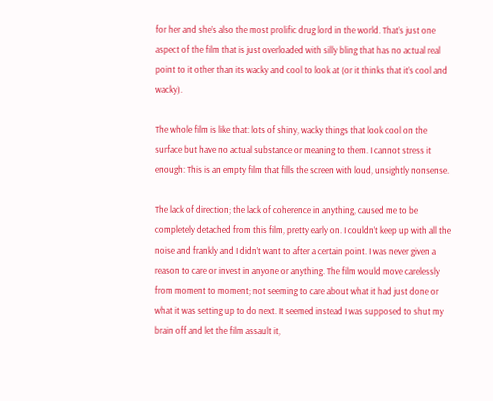for her and she’s also the most prolific drug lord in the world. That’s just one aspect of the film that is just overloaded with silly bling that has no actual real point to it other than its wacky and cool to look at (or it thinks that it’s cool and wacky).

The whole film is like that: lots of shiny, wacky things that look cool on the surface but have no actual substance or meaning to them. I cannot stress it enough: This is an empty film that fills the screen with loud, unsightly nonsense.

The lack of direction; the lack of coherence in anything, caused me to be completely detached from this film, pretty early on. I couldn’t keep up with all the noise and frankly and I didn’t want to after a certain point. I was never given a reason to care or invest in anyone or anything. The film would move carelessly from moment to moment; not seeming to care about what it had just done or what it was setting up to do next. It seemed instead I was supposed to shut my brain off and let the film assault it,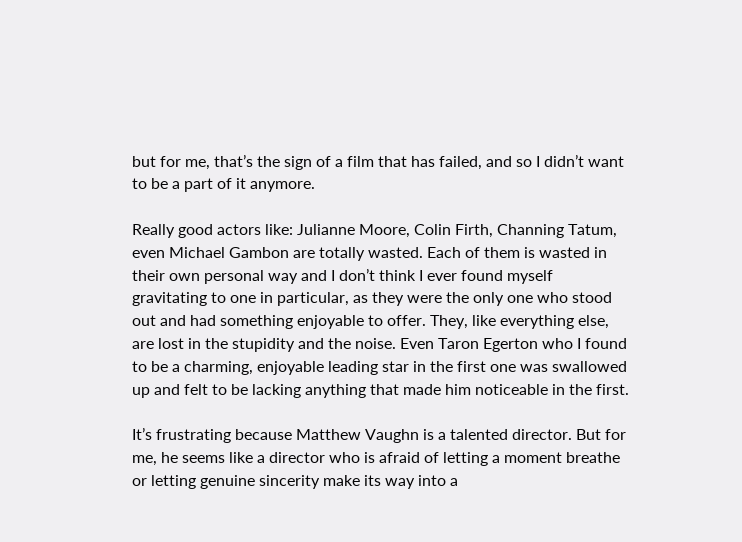but for me, that’s the sign of a film that has failed, and so I didn’t want to be a part of it anymore.

Really good actors like: Julianne Moore, Colin Firth, Channing Tatum, even Michael Gambon are totally wasted. Each of them is wasted in their own personal way and I don’t think I ever found myself gravitating to one in particular, as they were the only one who stood out and had something enjoyable to offer. They, like everything else, are lost in the stupidity and the noise. Even Taron Egerton who I found to be a charming, enjoyable leading star in the first one was swallowed up and felt to be lacking anything that made him noticeable in the first.

It’s frustrating because Matthew Vaughn is a talented director. But for me, he seems like a director who is afraid of letting a moment breathe or letting genuine sincerity make its way into a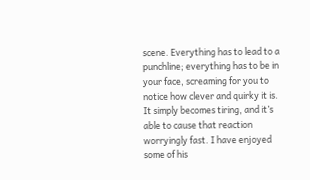scene. Everything has to lead to a punchline; everything has to be in your face, screaming for you to notice how clever and quirky it is. It simply becomes tiring, and it’s able to cause that reaction worryingly fast. I have enjoyed some of his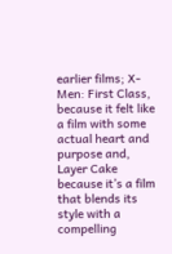earlier films; X-Men: First Class, because it felt like a film with some actual heart and purpose and, Layer Cake because it’s a film that blends its style with a compelling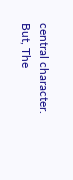central character. But, The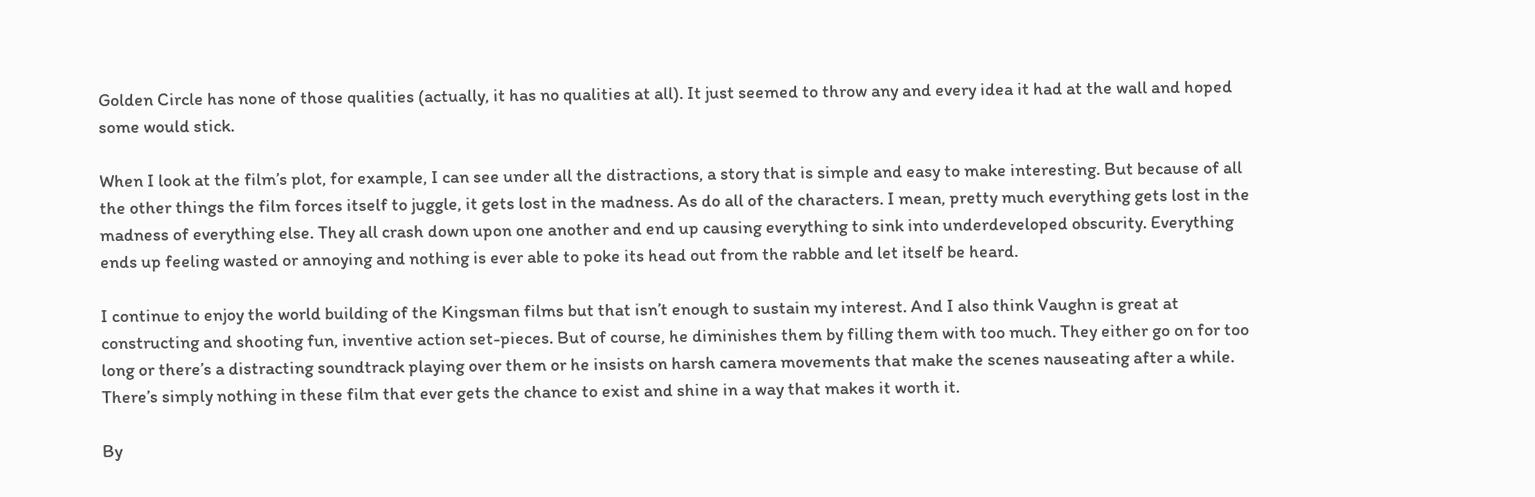Golden Circle has none of those qualities (actually, it has no qualities at all). It just seemed to throw any and every idea it had at the wall and hoped some would stick.

When I look at the film’s plot, for example, I can see under all the distractions, a story that is simple and easy to make interesting. But because of all the other things the film forces itself to juggle, it gets lost in the madness. As do all of the characters. I mean, pretty much everything gets lost in the madness of everything else. They all crash down upon one another and end up causing everything to sink into underdeveloped obscurity. Everything ends up feeling wasted or annoying and nothing is ever able to poke its head out from the rabble and let itself be heard.

I continue to enjoy the world building of the Kingsman films but that isn’t enough to sustain my interest. And I also think Vaughn is great at constructing and shooting fun, inventive action set-pieces. But of course, he diminishes them by filling them with too much. They either go on for too long or there’s a distracting soundtrack playing over them or he insists on harsh camera movements that make the scenes nauseating after a while. There’s simply nothing in these film that ever gets the chance to exist and shine in a way that makes it worth it.

By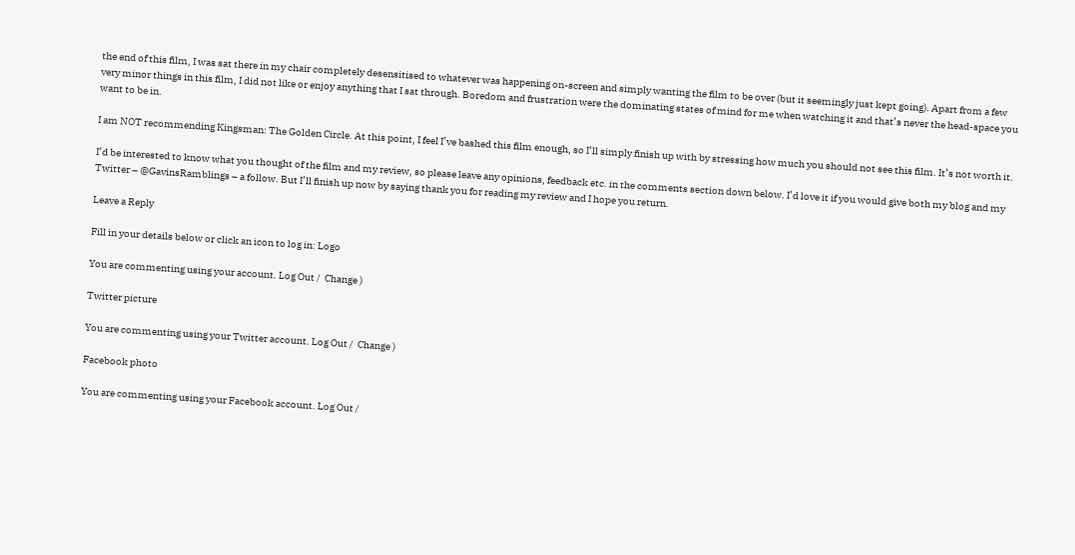the end of this film, I was sat there in my chair completely desensitised to whatever was happening on-screen and simply wanting the film to be over (but it seemingly just kept going). Apart from a few very minor things in this film, I did not like or enjoy anything that I sat through. Boredom and frustration were the dominating states of mind for me when watching it and that’s never the head-space you want to be in.

I am NOT recommending Kingsman: The Golden Circle. At this point, I feel I’ve bashed this film enough, so I’ll simply finish up with by stressing how much you should not see this film. It’s not worth it.

I’d be interested to know what you thought of the film and my review, so please leave any opinions, feedback etc. in the comments section down below. I’d love it if you would give both my blog and my Twitter – @GavinsRamblings – a follow. But I’ll finish up now by saying thank you for reading my review and I hope you return.

Leave a Reply

Fill in your details below or click an icon to log in: Logo

You are commenting using your account. Log Out /  Change )

Twitter picture

You are commenting using your Twitter account. Log Out /  Change )

Facebook photo

You are commenting using your Facebook account. Log Out /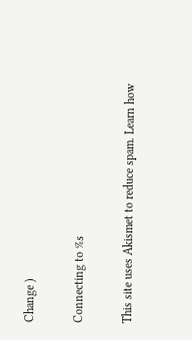Change )

Connecting to %s

This site uses Akismet to reduce spam. Learn how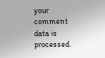your comment data is processed.